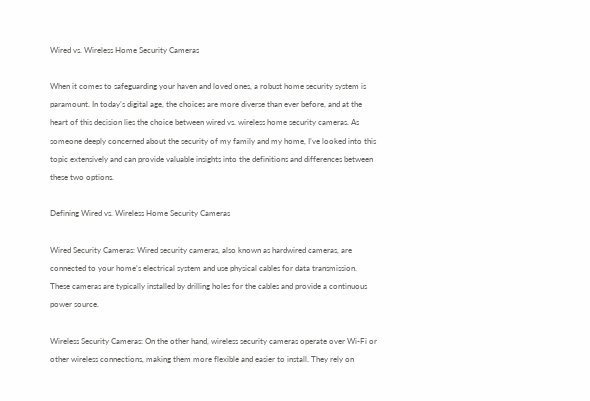Wired vs. Wireless Home Security Cameras

When it comes to safeguarding your haven and loved ones, a robust home security system is paramount. In today’s digital age, the choices are more diverse than ever before, and at the heart of this decision lies the choice between wired vs. wireless home security cameras. As someone deeply concerned about the security of my family and my home, I’ve looked into this topic extensively and can provide valuable insights into the definitions and differences between these two options.

Defining Wired vs. Wireless Home Security Cameras

Wired Security Cameras: Wired security cameras, also known as hardwired cameras, are connected to your home’s electrical system and use physical cables for data transmission. These cameras are typically installed by drilling holes for the cables and provide a continuous power source.

Wireless Security Cameras: On the other hand, wireless security cameras operate over Wi-Fi or other wireless connections, making them more flexible and easier to install. They rely on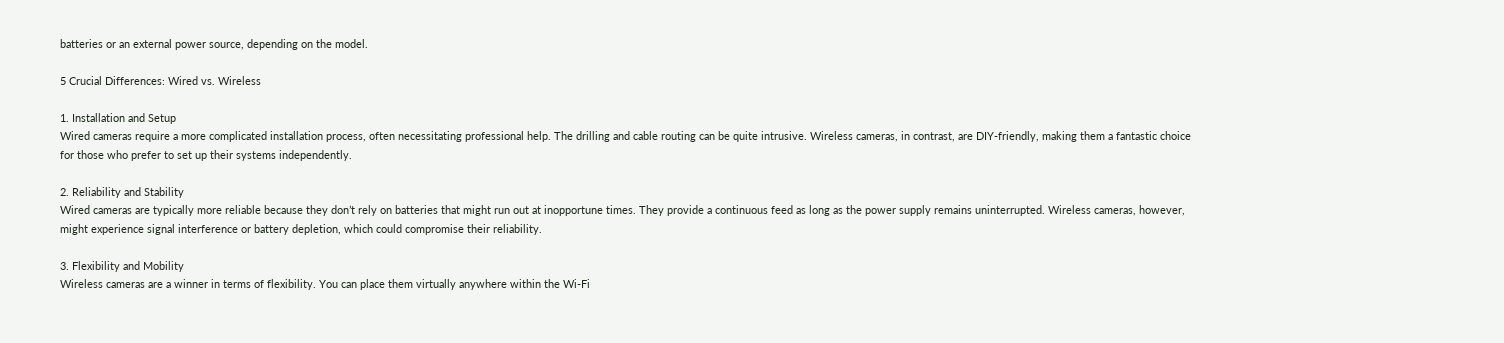batteries or an external power source, depending on the model.

5 Crucial Differences: Wired vs. Wireless

1. Installation and Setup
Wired cameras require a more complicated installation process, often necessitating professional help. The drilling and cable routing can be quite intrusive. Wireless cameras, in contrast, are DIY-friendly, making them a fantastic choice for those who prefer to set up their systems independently.

2. Reliability and Stability
Wired cameras are typically more reliable because they don’t rely on batteries that might run out at inopportune times. They provide a continuous feed as long as the power supply remains uninterrupted. Wireless cameras, however, might experience signal interference or battery depletion, which could compromise their reliability.

3. Flexibility and Mobility
Wireless cameras are a winner in terms of flexibility. You can place them virtually anywhere within the Wi-Fi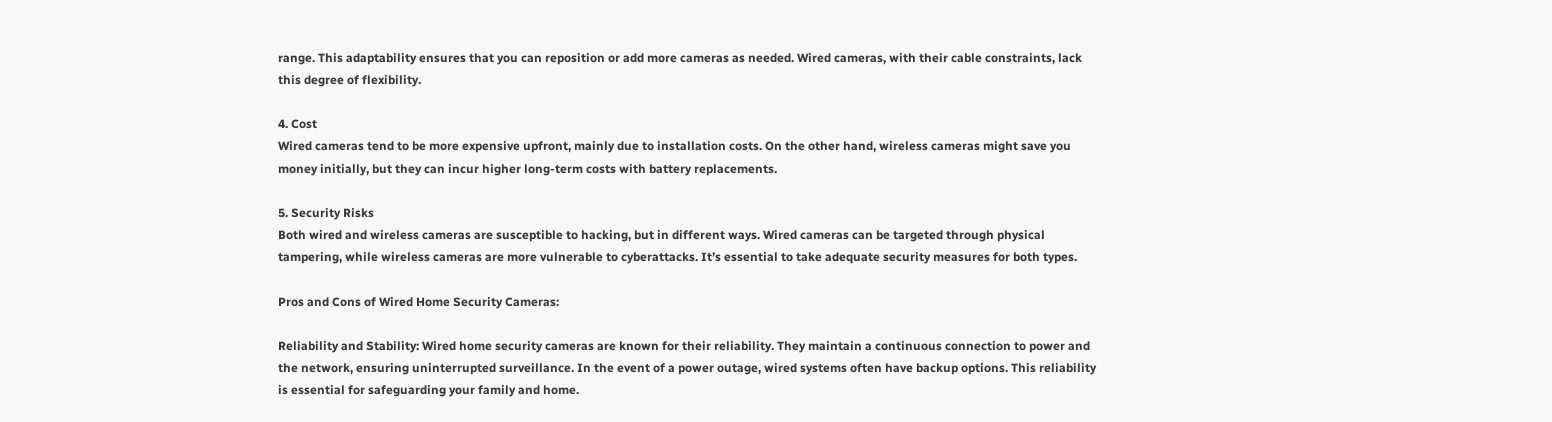range. This adaptability ensures that you can reposition or add more cameras as needed. Wired cameras, with their cable constraints, lack this degree of flexibility.

4. Cost
Wired cameras tend to be more expensive upfront, mainly due to installation costs. On the other hand, wireless cameras might save you money initially, but they can incur higher long-term costs with battery replacements.

5. Security Risks
Both wired and wireless cameras are susceptible to hacking, but in different ways. Wired cameras can be targeted through physical tampering, while wireless cameras are more vulnerable to cyberattacks. It’s essential to take adequate security measures for both types.

Pros and Cons of Wired Home Security Cameras:

Reliability and Stability: Wired home security cameras are known for their reliability. They maintain a continuous connection to power and the network, ensuring uninterrupted surveillance. In the event of a power outage, wired systems often have backup options. This reliability is essential for safeguarding your family and home.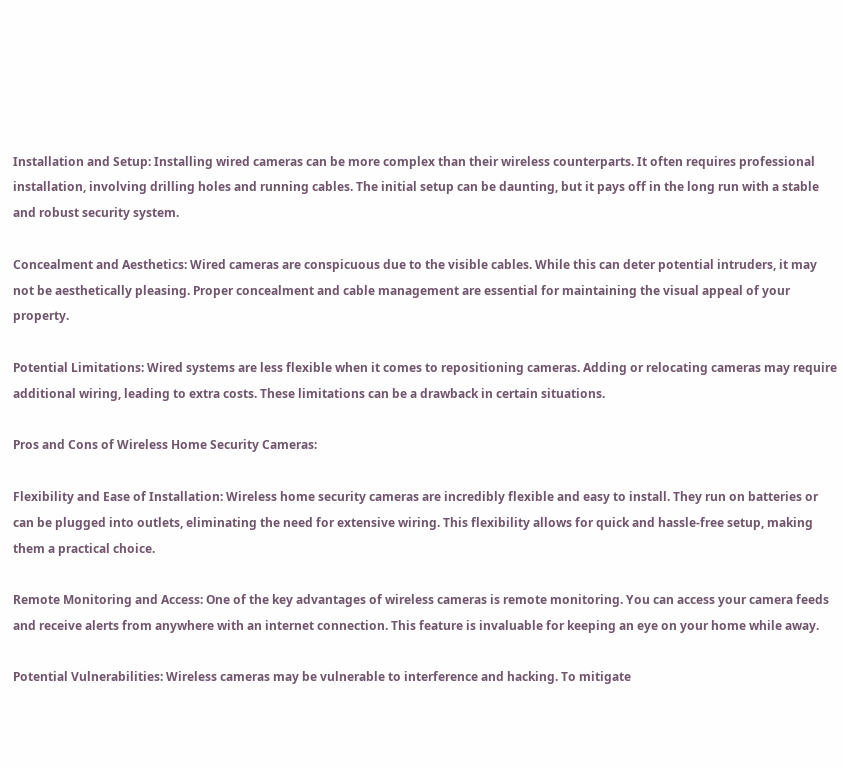Installation and Setup: Installing wired cameras can be more complex than their wireless counterparts. It often requires professional installation, involving drilling holes and running cables. The initial setup can be daunting, but it pays off in the long run with a stable and robust security system.

Concealment and Aesthetics: Wired cameras are conspicuous due to the visible cables. While this can deter potential intruders, it may not be aesthetically pleasing. Proper concealment and cable management are essential for maintaining the visual appeal of your property.

Potential Limitations: Wired systems are less flexible when it comes to repositioning cameras. Adding or relocating cameras may require additional wiring, leading to extra costs. These limitations can be a drawback in certain situations.

Pros and Cons of Wireless Home Security Cameras:

Flexibility and Ease of Installation: Wireless home security cameras are incredibly flexible and easy to install. They run on batteries or can be plugged into outlets, eliminating the need for extensive wiring. This flexibility allows for quick and hassle-free setup, making them a practical choice.

Remote Monitoring and Access: One of the key advantages of wireless cameras is remote monitoring. You can access your camera feeds and receive alerts from anywhere with an internet connection. This feature is invaluable for keeping an eye on your home while away.

Potential Vulnerabilities: Wireless cameras may be vulnerable to interference and hacking. To mitigate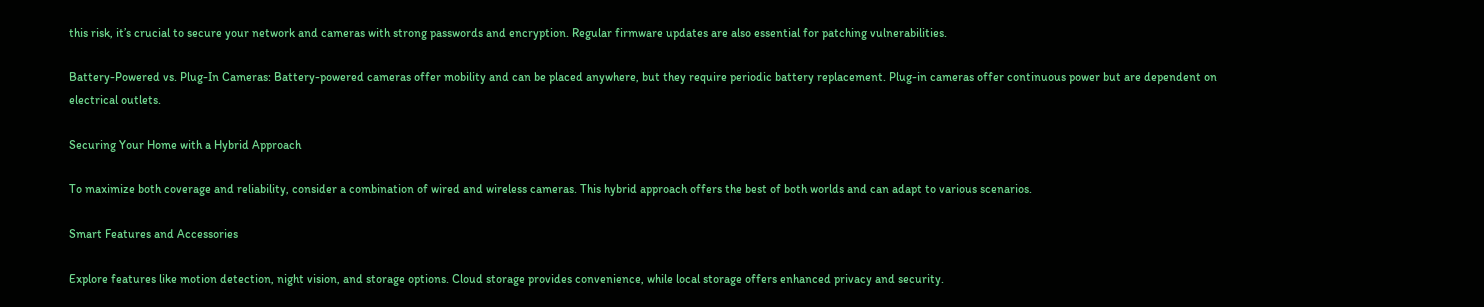this risk, it’s crucial to secure your network and cameras with strong passwords and encryption. Regular firmware updates are also essential for patching vulnerabilities.

Battery-Powered vs. Plug-In Cameras: Battery-powered cameras offer mobility and can be placed anywhere, but they require periodic battery replacement. Plug-in cameras offer continuous power but are dependent on electrical outlets.

Securing Your Home with a Hybrid Approach

To maximize both coverage and reliability, consider a combination of wired and wireless cameras. This hybrid approach offers the best of both worlds and can adapt to various scenarios.

Smart Features and Accessories

Explore features like motion detection, night vision, and storage options. Cloud storage provides convenience, while local storage offers enhanced privacy and security.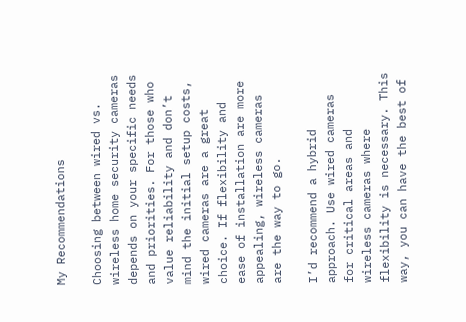My Recommendations

Choosing between wired vs. wireless home security cameras depends on your specific needs and priorities. For those who value reliability and don’t mind the initial setup costs, wired cameras are a great choice. If flexibility and ease of installation are more appealing, wireless cameras are the way to go.

I’d recommend a hybrid approach. Use wired cameras for critical areas and wireless cameras where flexibility is necessary. This way, you can have the best of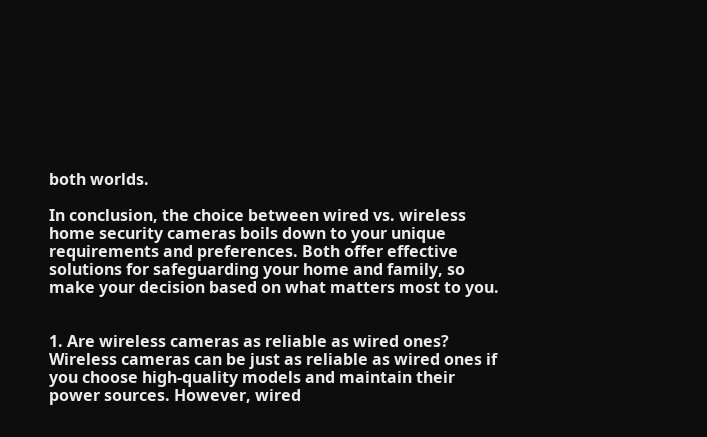both worlds.

In conclusion, the choice between wired vs. wireless home security cameras boils down to your unique requirements and preferences. Both offer effective solutions for safeguarding your home and family, so make your decision based on what matters most to you.


1. Are wireless cameras as reliable as wired ones?
Wireless cameras can be just as reliable as wired ones if you choose high-quality models and maintain their power sources. However, wired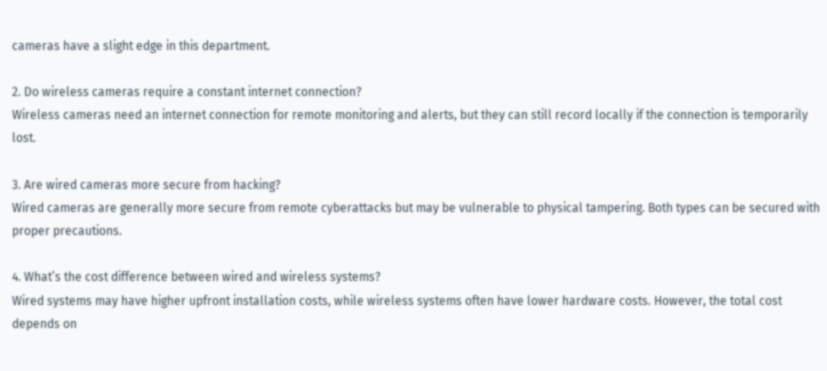cameras have a slight edge in this department.

2. Do wireless cameras require a constant internet connection?
Wireless cameras need an internet connection for remote monitoring and alerts, but they can still record locally if the connection is temporarily lost.

3. Are wired cameras more secure from hacking?
Wired cameras are generally more secure from remote cyberattacks but may be vulnerable to physical tampering. Both types can be secured with proper precautions.

4. What’s the cost difference between wired and wireless systems?
Wired systems may have higher upfront installation costs, while wireless systems often have lower hardware costs. However, the total cost depends on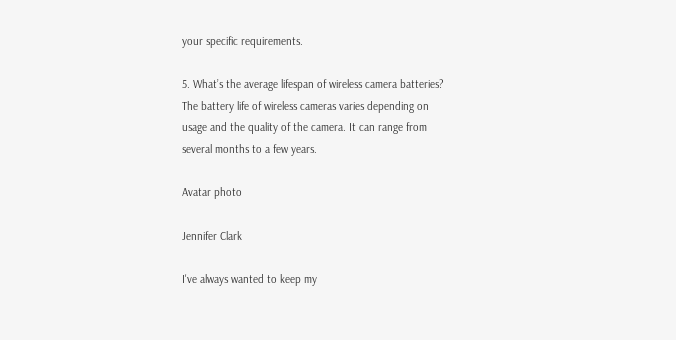your specific requirements.

5. What’s the average lifespan of wireless camera batteries?
The battery life of wireless cameras varies depending on usage and the quality of the camera. It can range from several months to a few years.

Avatar photo

Jennifer Clark

I've always wanted to keep my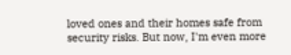loved ones and their homes safe from security risks. But now, I'm even more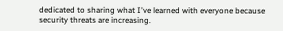dedicated to sharing what I've learned with everyone because security threats are increasing.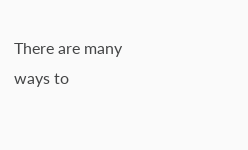There are many ways to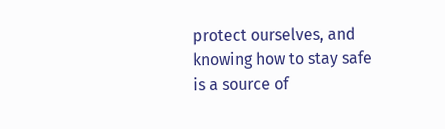protect ourselves, and knowing how to stay safe is a source of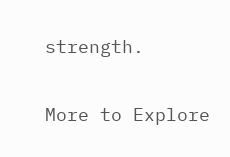strength.

More to Explore